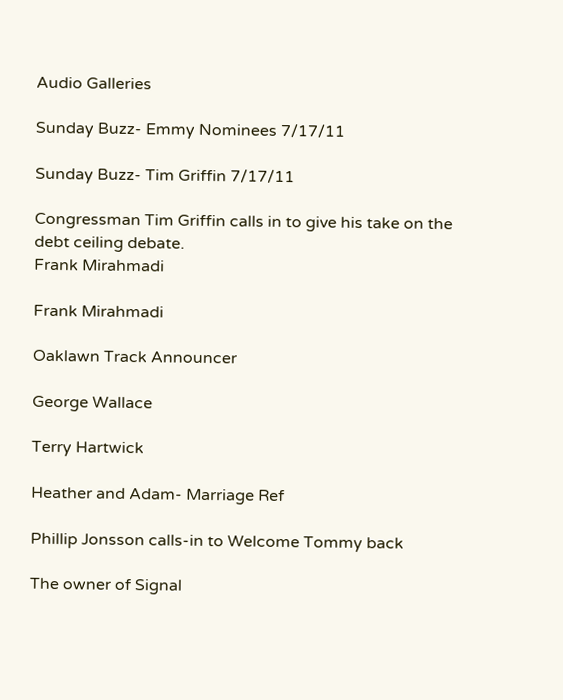Audio Galleries

Sunday Buzz- Emmy Nominees 7/17/11

Sunday Buzz- Tim Griffin 7/17/11

Congressman Tim Griffin calls in to give his take on the debt ceiling debate.
Frank Mirahmadi

Frank Mirahmadi

Oaklawn Track Announcer

George Wallace

Terry Hartwick

Heather and Adam- Marriage Ref

Phillip Jonsson calls-in to Welcome Tommy back

The owner of Signal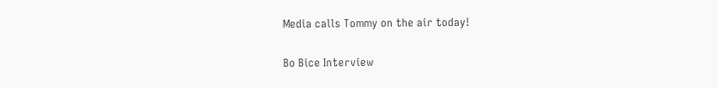Media calls Tommy on the air today!

Bo Bice Interview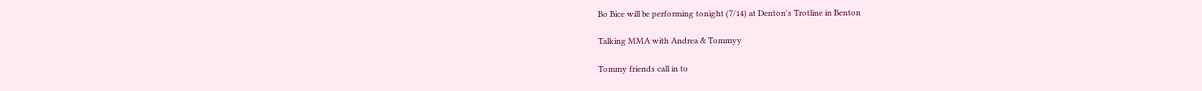Bo Bice will be performing tonight (7/14) at Denton's Trotline in Benton

Talking MMA with Andrea & Tommyy

Tommy friends call in to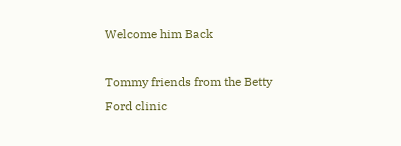Welcome him Back

Tommy friends from the Betty Ford clinic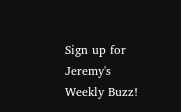Sign up for
Jeremy's Weekly Buzz!